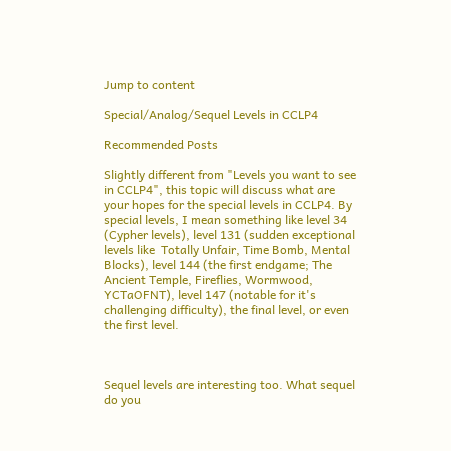Jump to content

Special/Analog/Sequel Levels in CCLP4

Recommended Posts

Slightly different from "Levels you want to see in CCLP4", this topic will discuss what are your hopes for the special levels in CCLP4. By special levels, I mean something like level 34 (Cypher levels), level 131 (sudden exceptional levels like  Totally Unfair, Time Bomb, Mental Blocks), level 144 (the first endgame; The Ancient Temple, Fireflies, Wormwood, YCTaOFNT), level 147 (notable for it's challenging difficulty), the final level, or even the first level.



Sequel levels are interesting too. What sequel do you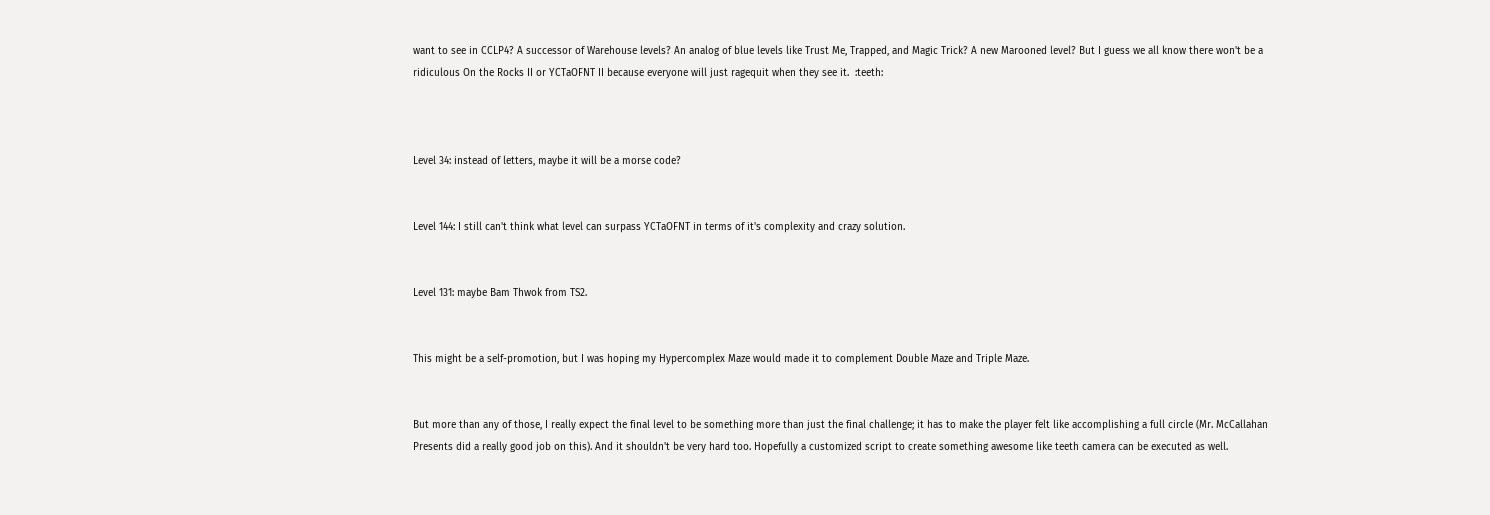want to see in CCLP4? A successor of Warehouse levels? An analog of blue levels like Trust Me, Trapped, and Magic Trick? A new Marooned level? But I guess we all know there won't be a ridiculous On the Rocks II or YCTaOFNT II because everyone will just ragequit when they see it.  :teeth:



Level 34: instead of letters, maybe it will be a morse code?


Level 144: I still can't think what level can surpass YCTaOFNT in terms of it's complexity and crazy solution.


Level 131: maybe Bam Thwok from TS2.


This might be a self-promotion, but I was hoping my Hypercomplex Maze would made it to complement Double Maze and Triple Maze.


But more than any of those, I really expect the final level to be something more than just the final challenge; it has to make the player felt like accomplishing a full circle (Mr. McCallahan Presents did a really good job on this). And it shouldn't be very hard too. Hopefully a customized script to create something awesome like teeth camera can be executed as well.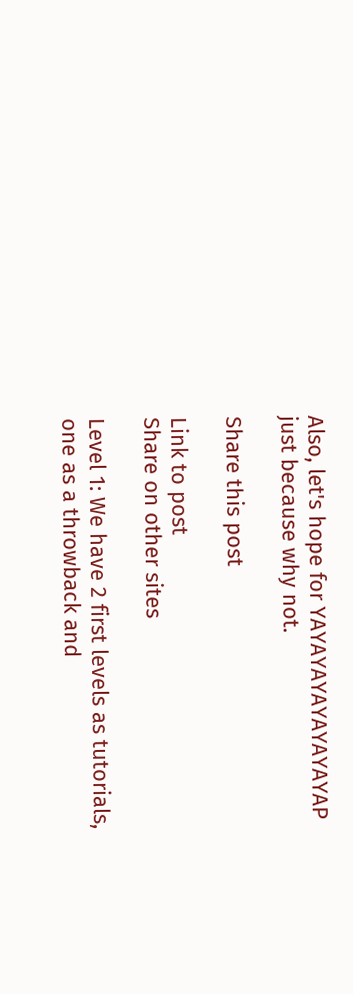Also, let's hope for YAYAYAYAYAYAYAYAP just because why not.

Share this post

Link to post
Share on other sites

Level 1: We have 2 first levels as tutorials, one as a throwback and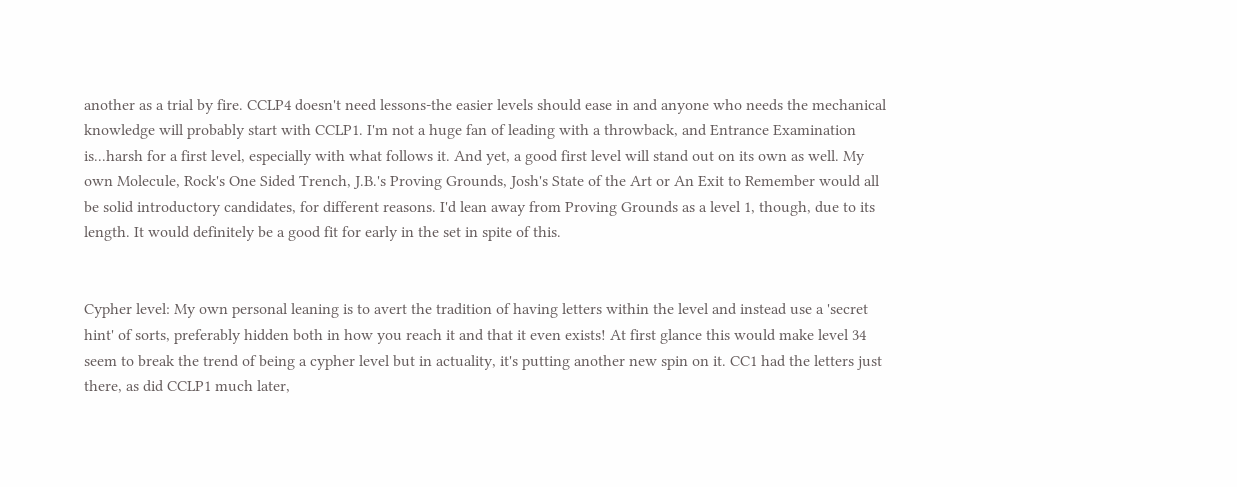another as a trial by fire. CCLP4 doesn't need lessons-the easier levels should ease in and anyone who needs the mechanical knowledge will probably start with CCLP1. I'm not a huge fan of leading with a throwback, and Entrance Examination is...harsh for a first level, especially with what follows it. And yet, a good first level will stand out on its own as well. My own Molecule, Rock's One Sided Trench, J.B.'s Proving Grounds, Josh's State of the Art or An Exit to Remember would all be solid introductory candidates, for different reasons. I'd lean away from Proving Grounds as a level 1, though, due to its length. It would definitely be a good fit for early in the set in spite of this.


Cypher level: My own personal leaning is to avert the tradition of having letters within the level and instead use a 'secret hint' of sorts, preferably hidden both in how you reach it and that it even exists! At first glance this would make level 34 seem to break the trend of being a cypher level but in actuality, it's putting another new spin on it. CC1 had the letters just there, as did CCLP1 much later,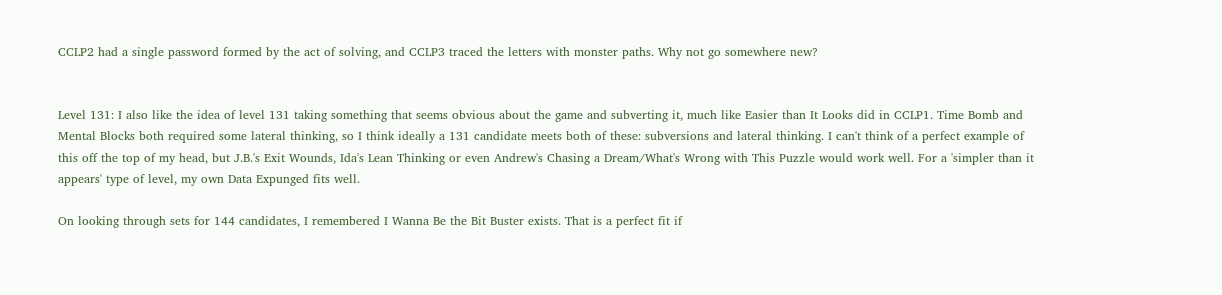CCLP2 had a single password formed by the act of solving, and CCLP3 traced the letters with monster paths. Why not go somewhere new?


Level 131: I also like the idea of level 131 taking something that seems obvious about the game and subverting it, much like Easier than It Looks did in CCLP1. Time Bomb and Mental Blocks both required some lateral thinking, so I think ideally a 131 candidate meets both of these: subversions and lateral thinking. I can't think of a perfect example of this off the top of my head, but J.B.'s Exit Wounds, Ida's Lean Thinking or even Andrew's Chasing a Dream/What's Wrong with This Puzzle would work well. For a 'simpler than it appears' type of level, my own Data Expunged fits well.

On looking through sets for 144 candidates, I remembered I Wanna Be the Bit Buster exists. That is a perfect fit if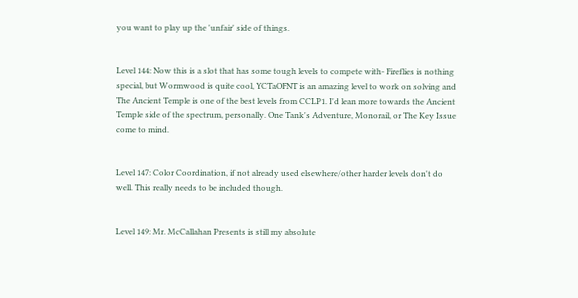you want to play up the 'unfair' side of things.


Level 144: Now this is a slot that has some tough levels to compete with- Fireflies is nothing special, but Wormwood is quite cool, YCTaOFNT is an amazing level to work on solving and The Ancient Temple is one of the best levels from CCLP1. I'd lean more towards the Ancient Temple side of the spectrum, personally. One Tank's Adventure, Monorail, or The Key Issue come to mind.


Level 147: Color Coordination, if not already used elsewhere/other harder levels don't do well. This really needs to be included though.


Level 149: Mr. McCallahan Presents is still my absolute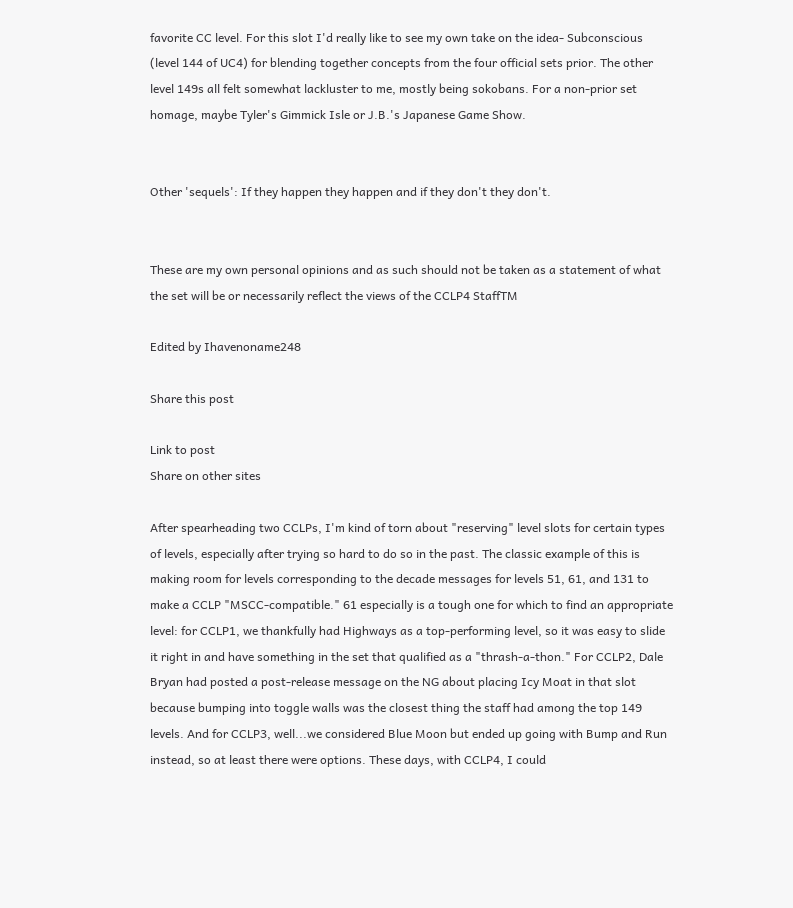favorite CC level. For this slot I'd really like to see my own take on the idea- Subconscious (level 144 of UC4) for blending together concepts from the four official sets prior. The other level 149s all felt somewhat lackluster to me, mostly being sokobans. For a non-prior set homage, maybe Tyler's Gimmick Isle or J.B.'s Japanese Game Show.


Other 'sequels': If they happen they happen and if they don't they don't.


These are my own personal opinions and as such should not be taken as a statement of what the set will be or necessarily reflect the views of the CCLP4 StaffTM

Edited by Ihavenoname248

Share this post

Link to post
Share on other sites

After spearheading two CCLPs, I'm kind of torn about "reserving" level slots for certain types of levels, especially after trying so hard to do so in the past. The classic example of this is making room for levels corresponding to the decade messages for levels 51, 61, and 131 to make a CCLP "MSCC-compatible." 61 especially is a tough one for which to find an appropriate level: for CCLP1, we thankfully had Highways as a top-performing level, so it was easy to slide it right in and have something in the set that qualified as a "thrash-a-thon." For CCLP2, Dale Bryan had posted a post-release message on the NG about placing Icy Moat in that slot because bumping into toggle walls was the closest thing the staff had among the top 149 levels. And for CCLP3, well...we considered Blue Moon but ended up going with Bump and Run instead, so at least there were options. These days, with CCLP4, I could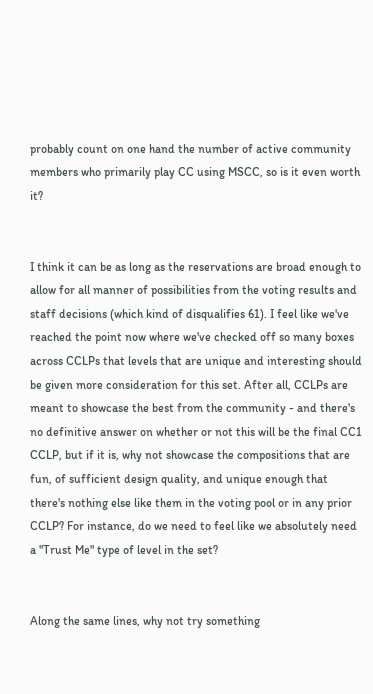probably count on one hand the number of active community members who primarily play CC using MSCC, so is it even worth it?


I think it can be as long as the reservations are broad enough to allow for all manner of possibilities from the voting results and staff decisions (which kind of disqualifies 61). I feel like we've reached the point now where we've checked off so many boxes across CCLPs that levels that are unique and interesting should be given more consideration for this set. After all, CCLPs are meant to showcase the best from the community - and there's no definitive answer on whether or not this will be the final CC1 CCLP, but if it is, why not showcase the compositions that are fun, of sufficient design quality, and unique enough that there's nothing else like them in the voting pool or in any prior CCLP? For instance, do we need to feel like we absolutely need a "Trust Me" type of level in the set?


Along the same lines, why not try something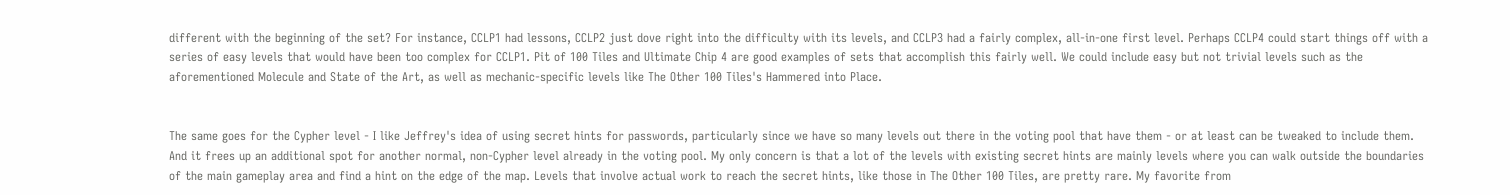different with the beginning of the set? For instance, CCLP1 had lessons, CCLP2 just dove right into the difficulty with its levels, and CCLP3 had a fairly complex, all-in-one first level. Perhaps CCLP4 could start things off with a series of easy levels that would have been too complex for CCLP1. Pit of 100 Tiles and Ultimate Chip 4 are good examples of sets that accomplish this fairly well. We could include easy but not trivial levels such as the aforementioned Molecule and State of the Art, as well as mechanic-specific levels like The Other 100 Tiles's Hammered into Place.


The same goes for the Cypher level - I like Jeffrey's idea of using secret hints for passwords, particularly since we have so many levels out there in the voting pool that have them - or at least can be tweaked to include them. And it frees up an additional spot for another normal, non-Cypher level already in the voting pool. My only concern is that a lot of the levels with existing secret hints are mainly levels where you can walk outside the boundaries of the main gameplay area and find a hint on the edge of the map. Levels that involve actual work to reach the secret hints, like those in The Other 100 Tiles, are pretty rare. My favorite from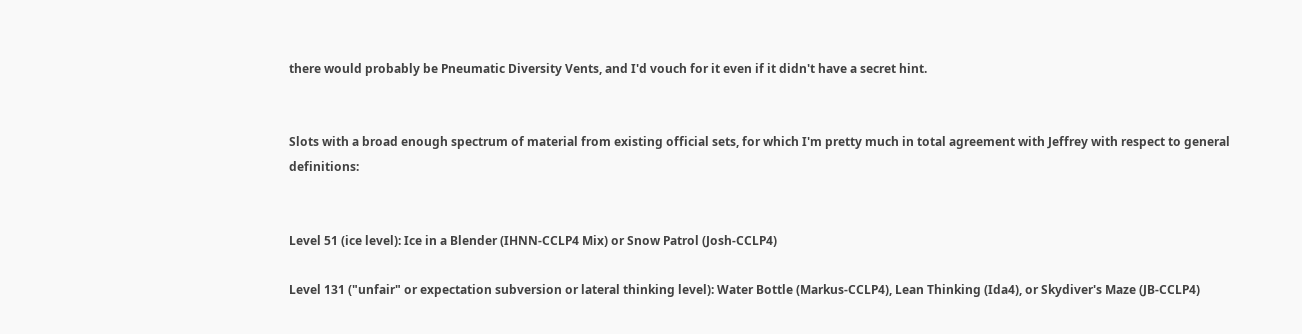there would probably be Pneumatic Diversity Vents, and I'd vouch for it even if it didn't have a secret hint.


Slots with a broad enough spectrum of material from existing official sets, for which I'm pretty much in total agreement with Jeffrey with respect to general definitions:


Level 51 (ice level): Ice in a Blender (IHNN-CCLP4 Mix) or Snow Patrol (Josh-CCLP4)

Level 131 ("unfair" or expectation subversion or lateral thinking level): Water Bottle (Markus-CCLP4), Lean Thinking (Ida4), or Skydiver's Maze (JB-CCLP4)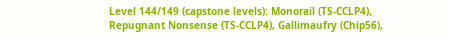Level 144/149 (capstone levels): Monorail (TS-CCLP4), Repugnant Nonsense (TS-CCLP4), Gallimaufry (Chip56),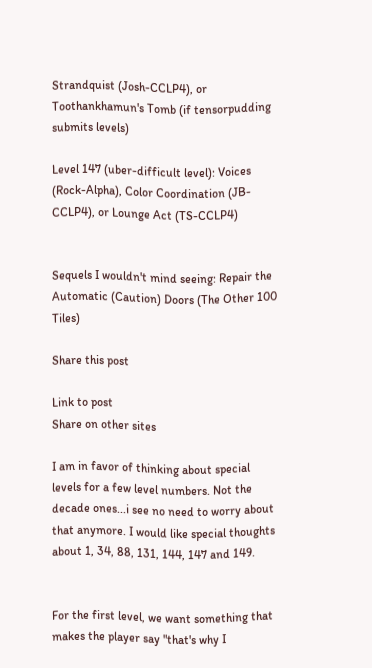Strandquist (Josh-CCLP4), or Toothankhamun's Tomb (if tensorpudding submits levels)

Level 147 (uber-difficult level): Voices (Rock-Alpha), Color Coordination (JB-CCLP4), or Lounge Act (TS-CCLP4)


Sequels I wouldn't mind seeing: Repair the Automatic (Caution) Doors (The Other 100 Tiles)

Share this post

Link to post
Share on other sites

I am in favor of thinking about special levels for a few level numbers. Not the decade ones...i see no need to worry about that anymore. I would like special thoughts about 1, 34, 88, 131, 144, 147 and 149.


For the first level, we want something that makes the player say "that's why I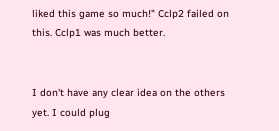liked this game so much!" Cclp2 failed on this. Cclp1 was much better.


I don't have any clear idea on the others yet. I could plug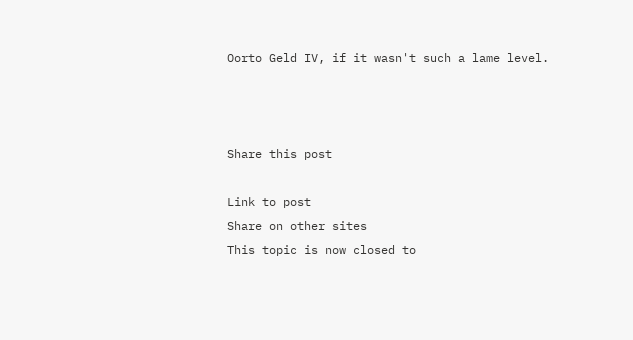Oorto Geld IV, if it wasn't such a lame level.



Share this post

Link to post
Share on other sites
This topic is now closed to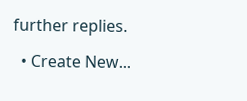further replies.

  • Create New...